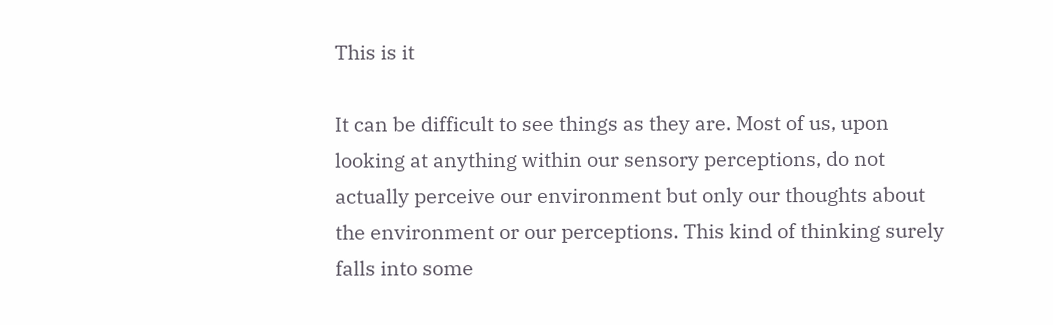This is it

It can be difficult to see things as they are. Most of us, upon looking at anything within our sensory perceptions, do not actually perceive our environment but only our thoughts about the environment or our perceptions. This kind of thinking surely falls into some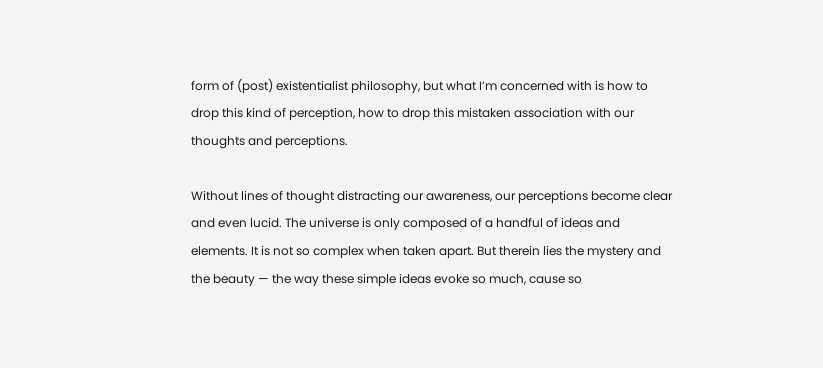form of (post) existentialist philosophy, but what I’m concerned with is how to drop this kind of perception, how to drop this mistaken association with our thoughts and perceptions.

Without lines of thought distracting our awareness, our perceptions become clear and even lucid. The universe is only composed of a handful of ideas and elements. It is not so complex when taken apart. But therein lies the mystery and the beauty — the way these simple ideas evoke so much, cause so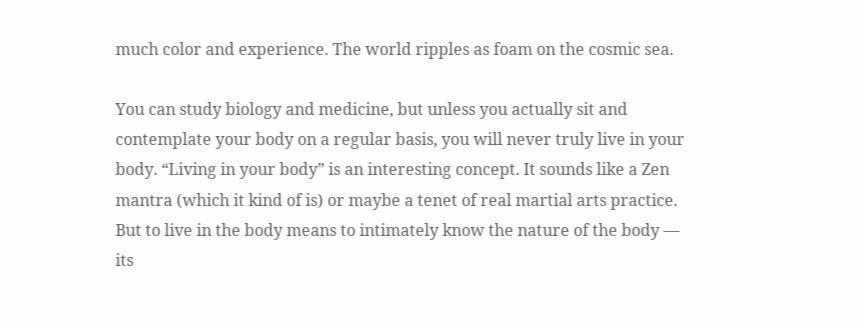much color and experience. The world ripples as foam on the cosmic sea.

You can study biology and medicine, but unless you actually sit and contemplate your body on a regular basis, you will never truly live in your body. “Living in your body” is an interesting concept. It sounds like a Zen mantra (which it kind of is) or maybe a tenet of real martial arts practice. But to live in the body means to intimately know the nature of the body — its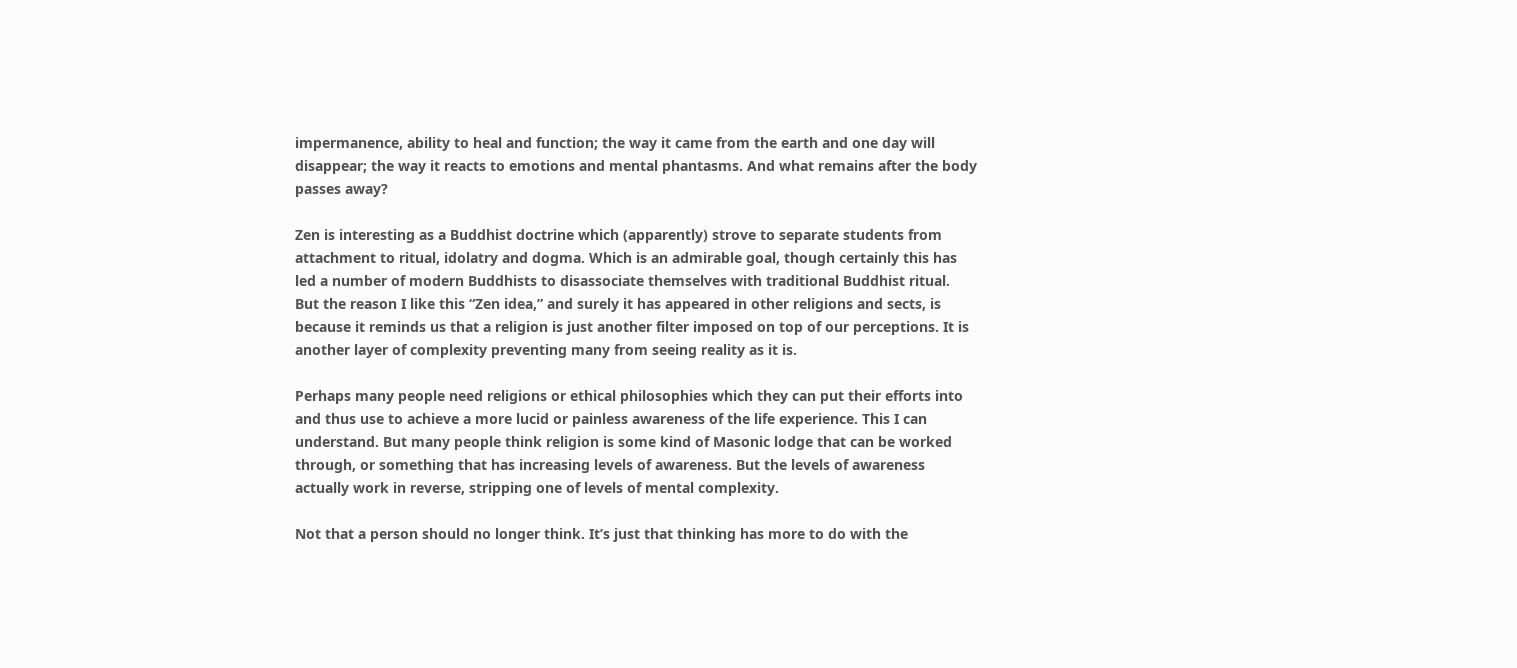impermanence, ability to heal and function; the way it came from the earth and one day will disappear; the way it reacts to emotions and mental phantasms. And what remains after the body passes away?

Zen is interesting as a Buddhist doctrine which (apparently) strove to separate students from attachment to ritual, idolatry and dogma. Which is an admirable goal, though certainly this has led a number of modern Buddhists to disassociate themselves with traditional Buddhist ritual. But the reason I like this “Zen idea,” and surely it has appeared in other religions and sects, is because it reminds us that a religion is just another filter imposed on top of our perceptions. It is another layer of complexity preventing many from seeing reality as it is.

Perhaps many people need religions or ethical philosophies which they can put their efforts into and thus use to achieve a more lucid or painless awareness of the life experience. This I can understand. But many people think religion is some kind of Masonic lodge that can be worked through, or something that has increasing levels of awareness. But the levels of awareness actually work in reverse, stripping one of levels of mental complexity.

Not that a person should no longer think. It’s just that thinking has more to do with the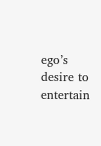ego’s desire to entertain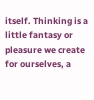itself. Thinking is a little fantasy or pleasure we create for ourselves, a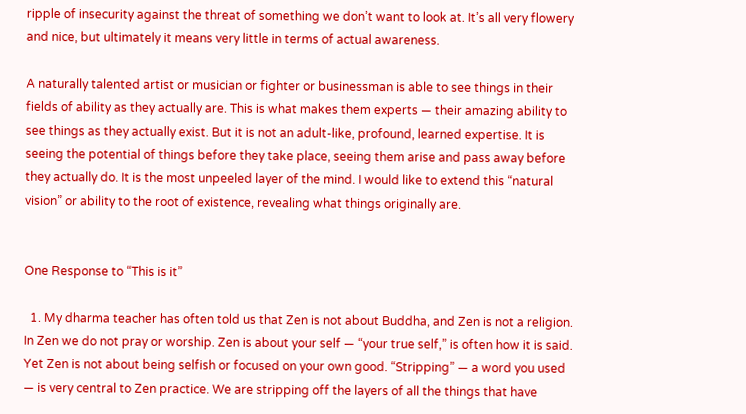ripple of insecurity against the threat of something we don’t want to look at. It’s all very flowery and nice, but ultimately it means very little in terms of actual awareness.

A naturally talented artist or musician or fighter or businessman is able to see things in their fields of ability as they actually are. This is what makes them experts — their amazing ability to see things as they actually exist. But it is not an adult-like, profound, learned expertise. It is seeing the potential of things before they take place, seeing them arise and pass away before they actually do. It is the most unpeeled layer of the mind. I would like to extend this “natural vision” or ability to the root of existence, revealing what things originally are.


One Response to “This is it”

  1. My dharma teacher has often told us that Zen is not about Buddha, and Zen is not a religion. In Zen we do not pray or worship. Zen is about your self — “your true self,” is often how it is said. Yet Zen is not about being selfish or focused on your own good. “Stripping” — a word you used — is very central to Zen practice. We are stripping off the layers of all the things that have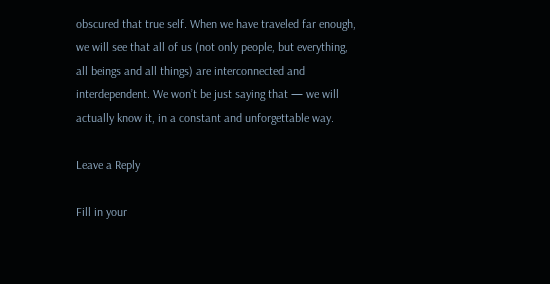obscured that true self. When we have traveled far enough, we will see that all of us (not only people, but everything, all beings and all things) are interconnected and interdependent. We won’t be just saying that — we will actually know it, in a constant and unforgettable way.

Leave a Reply

Fill in your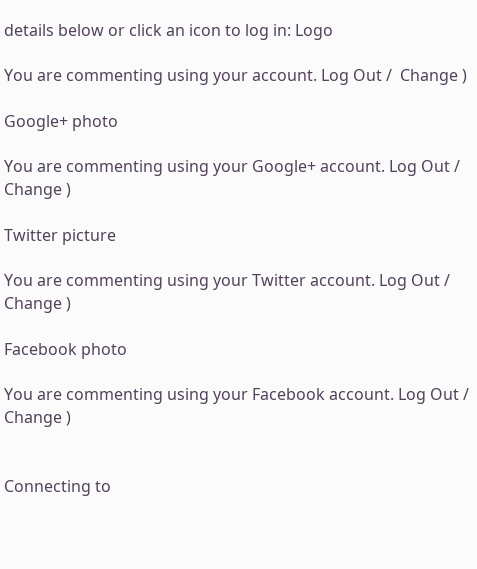details below or click an icon to log in: Logo

You are commenting using your account. Log Out /  Change )

Google+ photo

You are commenting using your Google+ account. Log Out /  Change )

Twitter picture

You are commenting using your Twitter account. Log Out /  Change )

Facebook photo

You are commenting using your Facebook account. Log Out /  Change )


Connecting to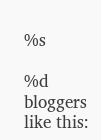%s

%d bloggers like this: